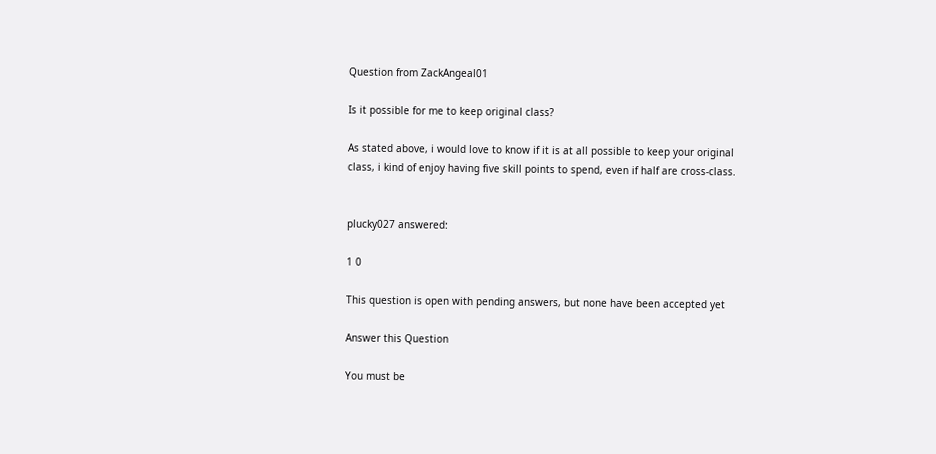Question from ZackAngeal01

Is it possible for me to keep original class?

As stated above, i would love to know if it is at all possible to keep your original class, i kind of enjoy having five skill points to spend, even if half are cross-class.


plucky027 answered:

1 0

This question is open with pending answers, but none have been accepted yet

Answer this Question

You must be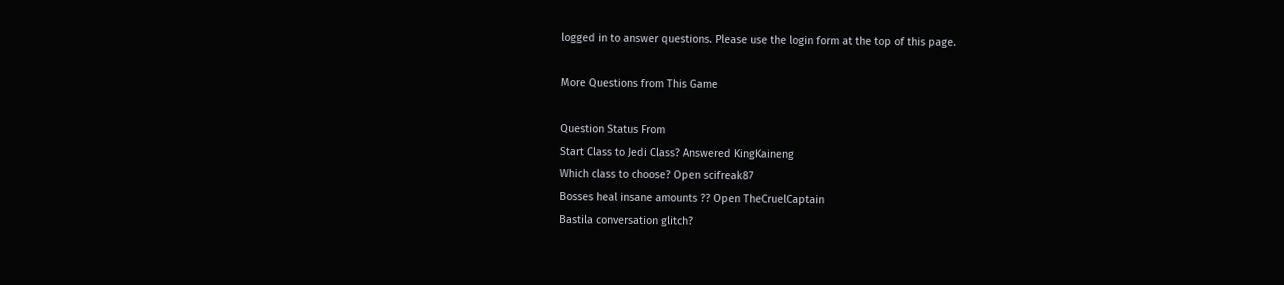logged in to answer questions. Please use the login form at the top of this page.

More Questions from This Game

Question Status From
Start Class to Jedi Class? Answered KingKaineng
Which class to choose? Open scifreak87
Bosses heal insane amounts ?? Open TheCruelCaptain
Bastila conversation glitch?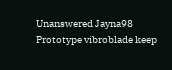Unanswered Jayna98
Prototype vibroblade keep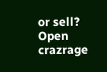or sell? Open crazrage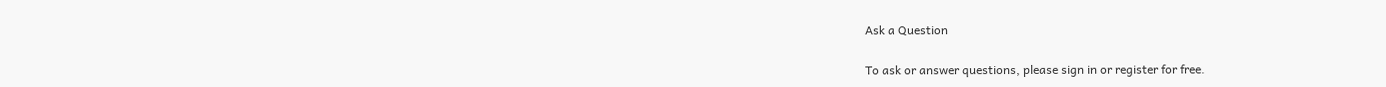Ask a Question

To ask or answer questions, please sign in or register for free.